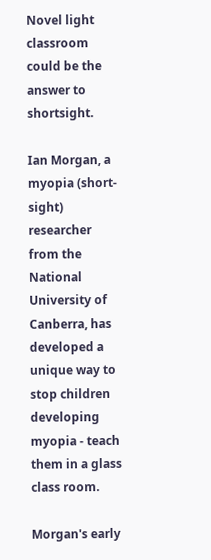Novel light classroom could be the answer to shortsight.

Ian Morgan, a myopia (short-sight) researcher from the National University of Canberra, has developed a unique way to stop children developing myopia - teach them in a glass class room.

Morgan's early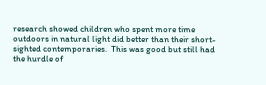research showed children who spent more time outdoors in natural light did better than their short-sighted contemporaries.  This was good but still had the hurdle of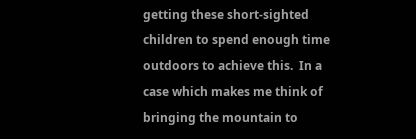getting these short-sighted children to spend enough time outdoors to achieve this.  In a case which makes me think of bringing the mountain to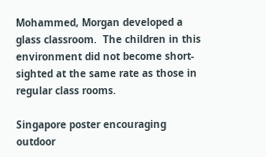Mohammed, Morgan developed a glass classroom.  The children in this environment did not become short-sighted at the same rate as those in regular class rooms.

Singapore poster encouraging outdoor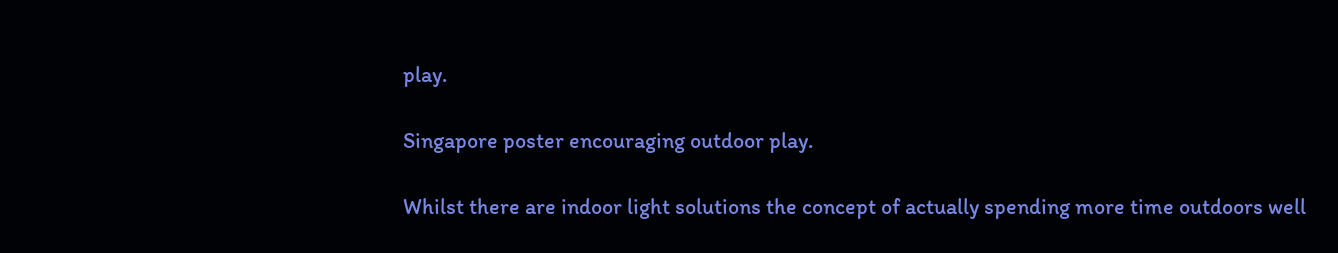play.

Singapore poster encouraging outdoor play.

Whilst there are indoor light solutions the concept of actually spending more time outdoors well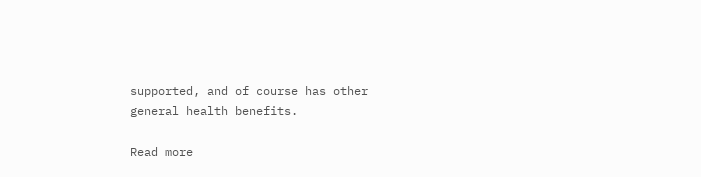supported, and of course has other general health benefits.

Read more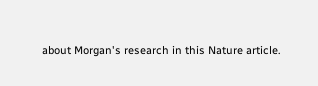about Morgan's research in this Nature article.